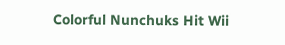Colorful Nunchuks Hit Wii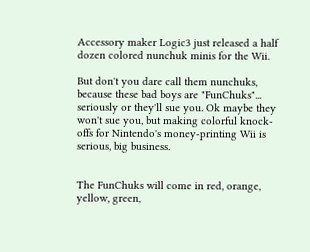Accessory maker Logic3 just released a half dozen colored nunchuk minis for the Wii.

But don't you dare call them nunchuks, because these bad boys are "FunChuks"... seriously or they'll sue you. Ok maybe they won't sue you, but making colorful knock-offs for Nintendo's money-printing Wii is serious, big business.


The FunChuks will come in red, orange, yellow, green,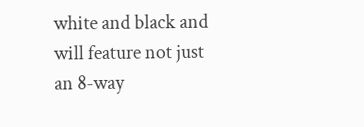white and black and will feature not just an 8-way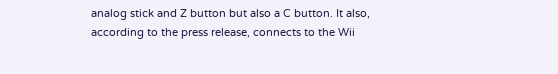analog stick and Z button but also a C button. It also, according to the press release, connects to the Wii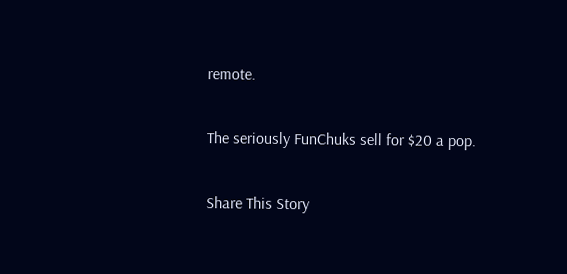remote.

The seriously FunChuks sell for $20 a pop.

Share This Story